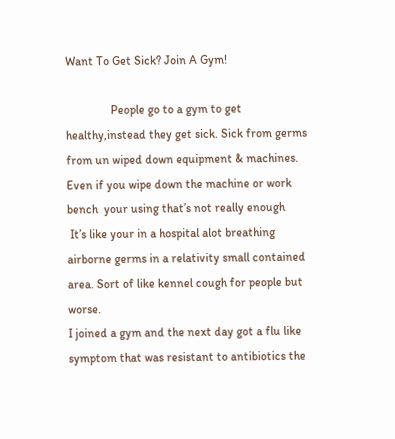Want To Get Sick? Join A Gym!

               People go to a gym to get healthy,instead they get sick. Sick from germs from un wiped down equipment & machines. Even if you wipe down the machine or work bench  your using that’s not really enough
 It’s like your in a hospital alot breathing airborne germs in a relativity small contained area. Sort of like kennel cough for people but worse.
I joined a gym and the next day got a flu like symptom that was resistant to antibiotics the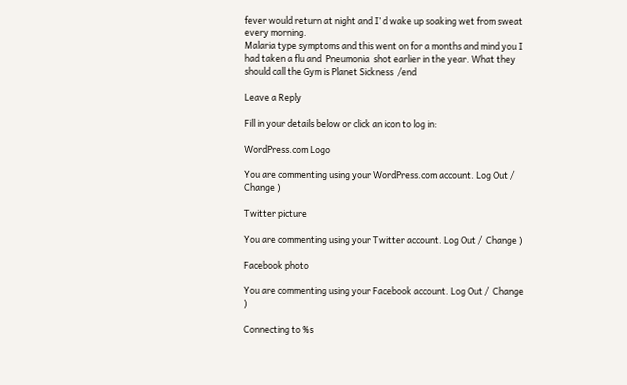fever would return at night and I’ d wake up soaking wet from sweat every morning.
Malaria type symptoms and this went on for a months and mind you I had taken a flu and  Pneumonia  shot earlier in the year. What they should call the Gym is Planet Sickness  /end

Leave a Reply

Fill in your details below or click an icon to log in:

WordPress.com Logo

You are commenting using your WordPress.com account. Log Out /  Change )

Twitter picture

You are commenting using your Twitter account. Log Out /  Change )

Facebook photo

You are commenting using your Facebook account. Log Out /  Change )

Connecting to %s